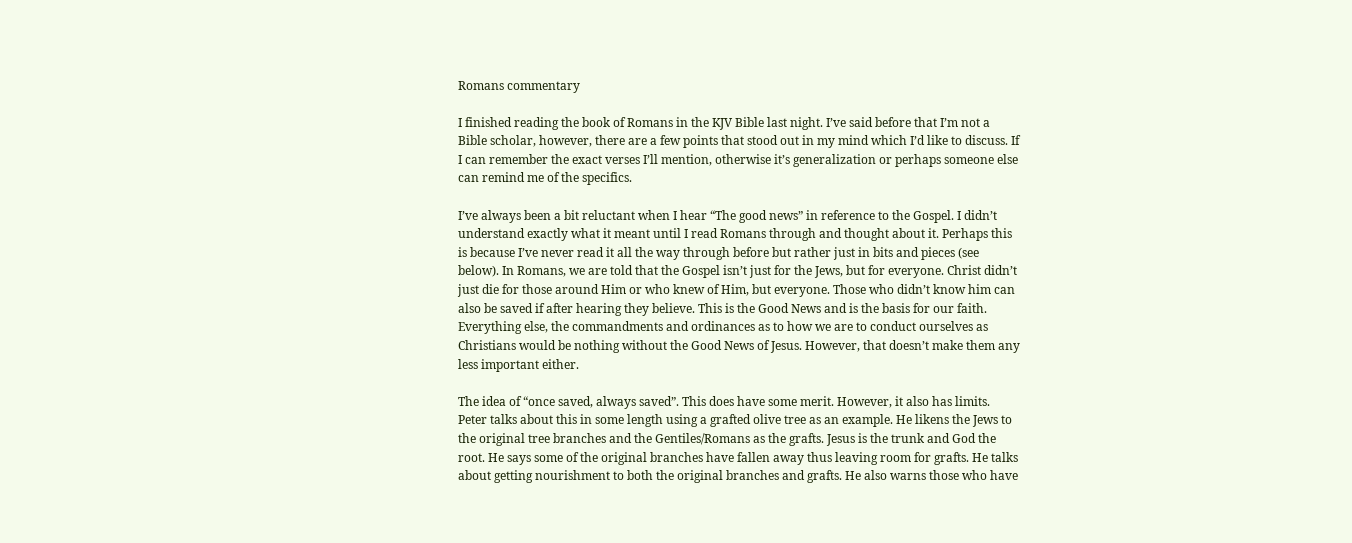Romans commentary

I finished reading the book of Romans in the KJV Bible last night. I’ve said before that I’m not a Bible scholar, however, there are a few points that stood out in my mind which I’d like to discuss. If I can remember the exact verses I’ll mention, otherwise it’s generalization or perhaps someone else can remind me of the specifics.

I’ve always been a bit reluctant when I hear “The good news” in reference to the Gospel. I didn’t understand exactly what it meant until I read Romans through and thought about it. Perhaps this is because I’ve never read it all the way through before but rather just in bits and pieces (see below). In Romans, we are told that the Gospel isn’t just for the Jews, but for everyone. Christ didn’t just die for those around Him or who knew of Him, but everyone. Those who didn’t know him can also be saved if after hearing they believe. This is the Good News and is the basis for our faith. Everything else, the commandments and ordinances as to how we are to conduct ourselves as Christians would be nothing without the Good News of Jesus. However, that doesn’t make them any less important either.

The idea of “once saved, always saved”. This does have some merit. However, it also has limits. Peter talks about this in some length using a grafted olive tree as an example. He likens the Jews to the original tree branches and the Gentiles/Romans as the grafts. Jesus is the trunk and God the root. He says some of the original branches have fallen away thus leaving room for grafts. He talks about getting nourishment to both the original branches and grafts. He also warns those who have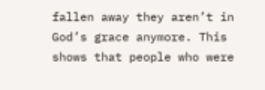fallen away they aren’t in God’s grace anymore. This shows that people who were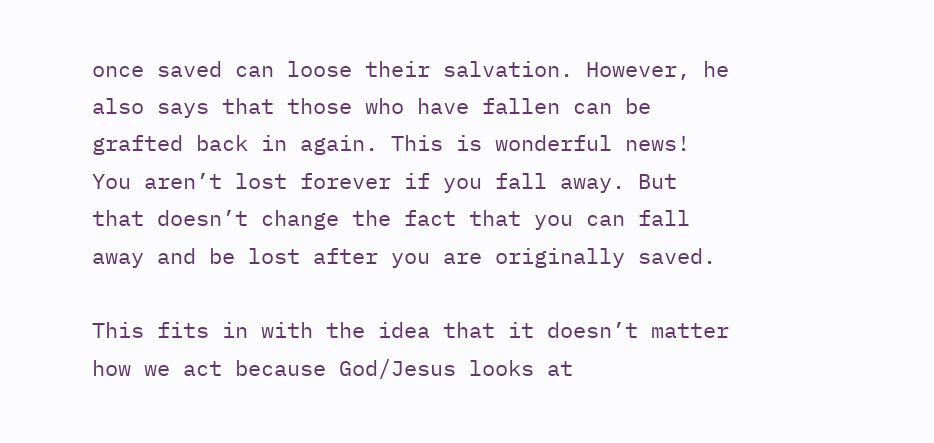once saved can loose their salvation. However, he also says that those who have fallen can be grafted back in again. This is wonderful news! You aren’t lost forever if you fall away. But that doesn’t change the fact that you can fall away and be lost after you are originally saved.

This fits in with the idea that it doesn’t matter how we act because God/Jesus looks at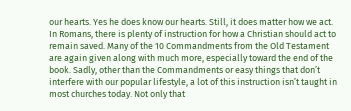our hearts. Yes he does know our hearts. Still, it does matter how we act. In Romans, there is plenty of instruction for how a Christian should act to remain saved. Many of the 10 Commandments from the Old Testament are again given along with much more, especially toward the end of the book. Sadly, other than the Commandments or easy things that don’t interfere with our popular lifestyle, a lot of this instruction isn’t taught in most churches today. Not only that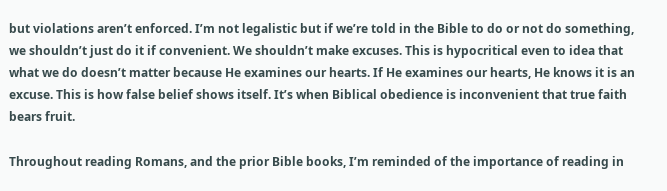but violations aren’t enforced. I’m not legalistic but if we’re told in the Bible to do or not do something, we shouldn’t just do it if convenient. We shouldn’t make excuses. This is hypocritical even to idea that what we do doesn’t matter because He examines our hearts. If He examines our hearts, He knows it is an excuse. This is how false belief shows itself. It’s when Biblical obedience is inconvenient that true faith bears fruit.

Throughout reading Romans, and the prior Bible books, I’m reminded of the importance of reading in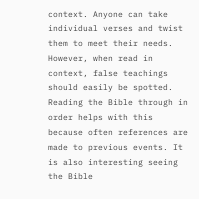context. Anyone can take individual verses and twist them to meet their needs. However, when read in context, false teachings should easily be spotted. Reading the Bible through in order helps with this because often references are made to previous events. It is also interesting seeing the Bible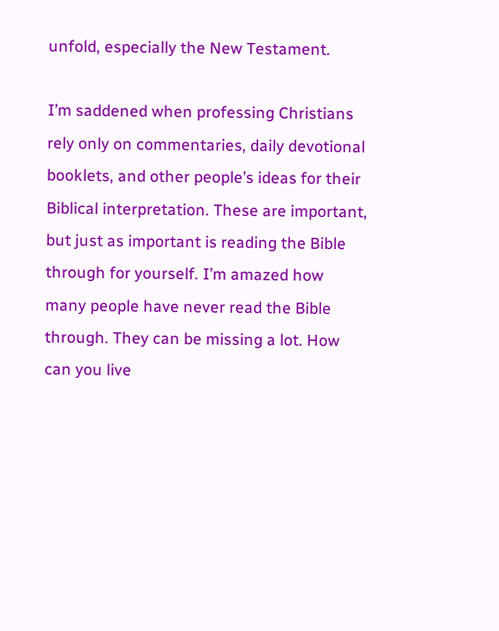unfold, especially the New Testament.

I’m saddened when professing Christians rely only on commentaries, daily devotional booklets, and other people’s ideas for their Biblical interpretation. These are important, but just as important is reading the Bible through for yourself. I’m amazed how many people have never read the Bible through. They can be missing a lot. How can you live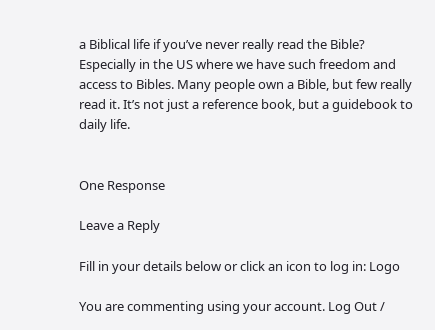a Biblical life if you’ve never really read the Bible? Especially in the US where we have such freedom and access to Bibles. Many people own a Bible, but few really read it. It’s not just a reference book, but a guidebook to daily life.


One Response

Leave a Reply

Fill in your details below or click an icon to log in: Logo

You are commenting using your account. Log Out /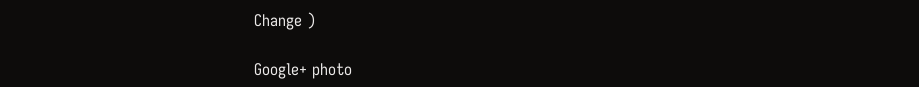Change )

Google+ photo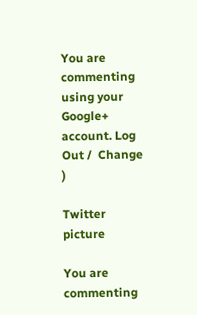You are commenting using your Google+ account. Log Out /  Change )

Twitter picture

You are commenting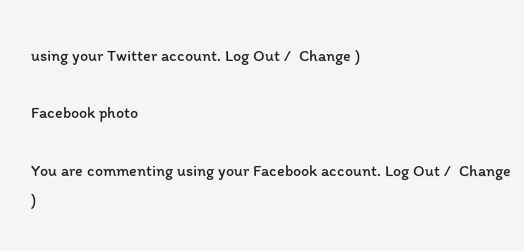using your Twitter account. Log Out /  Change )

Facebook photo

You are commenting using your Facebook account. Log Out /  Change )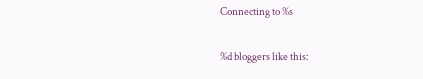Connecting to %s

%d bloggers like this: